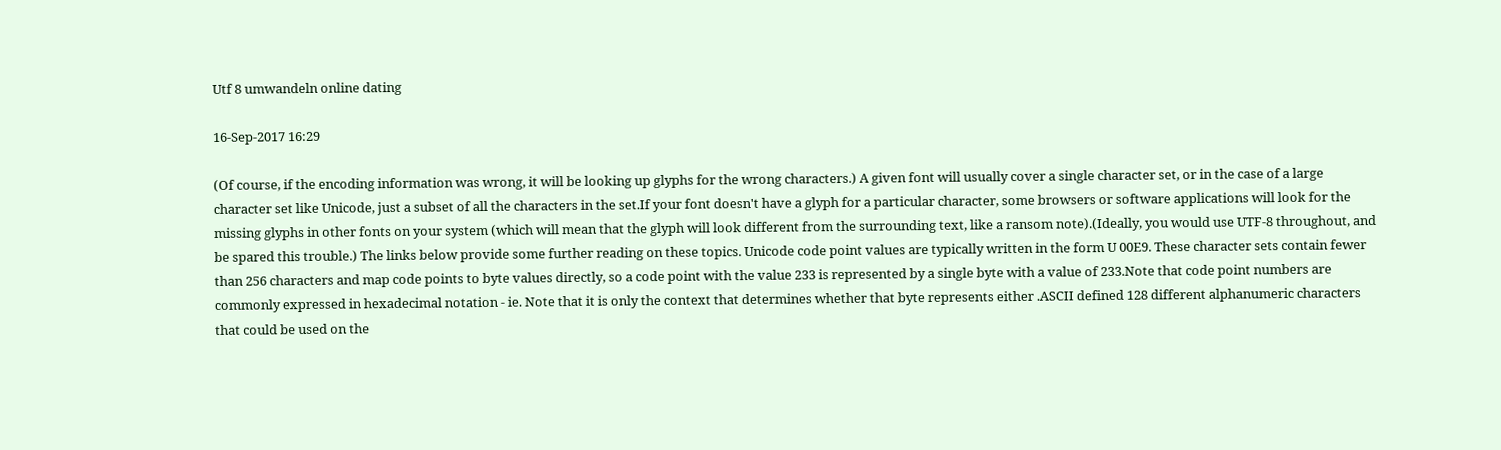Utf 8 umwandeln online dating

16-Sep-2017 16:29

(Of course, if the encoding information was wrong, it will be looking up glyphs for the wrong characters.) A given font will usually cover a single character set, or in the case of a large character set like Unicode, just a subset of all the characters in the set.If your font doesn't have a glyph for a particular character, some browsers or software applications will look for the missing glyphs in other fonts on your system (which will mean that the glyph will look different from the surrounding text, like a ransom note).(Ideally, you would use UTF-8 throughout, and be spared this trouble.) The links below provide some further reading on these topics. Unicode code point values are typically written in the form U 00E9. These character sets contain fewer than 256 characters and map code points to byte values directly, so a code point with the value 233 is represented by a single byte with a value of 233.Note that code point numbers are commonly expressed in hexadecimal notation - ie. Note that it is only the context that determines whether that byte represents either .ASCII defined 128 different alphanumeric characters that could be used on the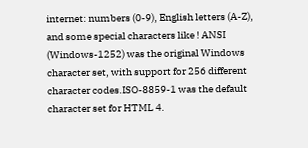internet: numbers (0-9), English letters (A-Z), and some special characters like ! ANSI (Windows-1252) was the original Windows character set, with support for 256 different character codes.ISO-8859-1 was the default character set for HTML 4.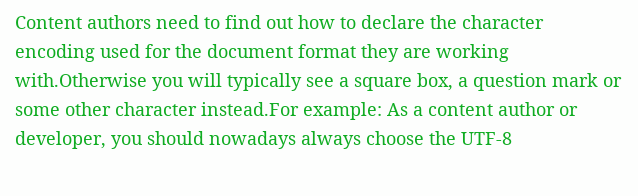Content authors need to find out how to declare the character encoding used for the document format they are working with.Otherwise you will typically see a square box, a question mark or some other character instead.For example: As a content author or developer, you should nowadays always choose the UTF-8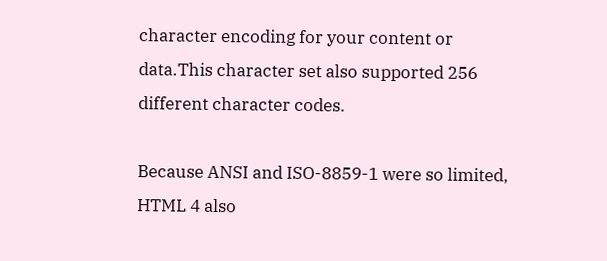character encoding for your content or data.This character set also supported 256 different character codes.

Because ANSI and ISO-8859-1 were so limited, HTML 4 also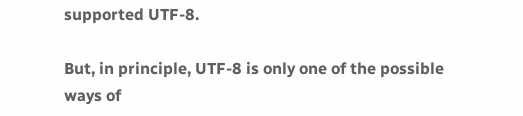supported UTF-8.

But, in principle, UTF-8 is only one of the possible ways of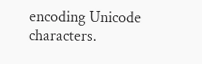encoding Unicode characters.